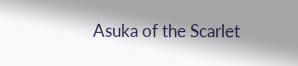Asuka of the Scarlet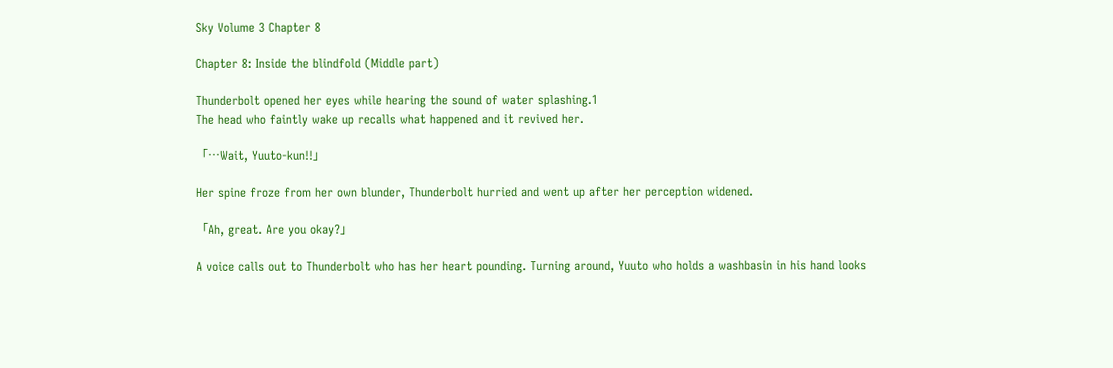Sky Volume 3 Chapter 8

Chapter 8: Inside the blindfold (Middle part)

Thunderbolt opened her eyes while hearing the sound of water splashing.1
The head who faintly wake up recalls what happened and it revived her.

「…Wait, Yuuto-kun!!」

Her spine froze from her own blunder, Thunderbolt hurried and went up after her perception widened.

「Ah, great. Are you okay?」

A voice calls out to Thunderbolt who has her heart pounding. Turning around, Yuuto who holds a washbasin in his hand looks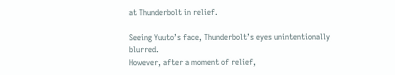at Thunderbolt in relief.

Seeing Yuuto’s face, Thunderbolt’s eyes unintentionally blurred.
However, after a moment of relief,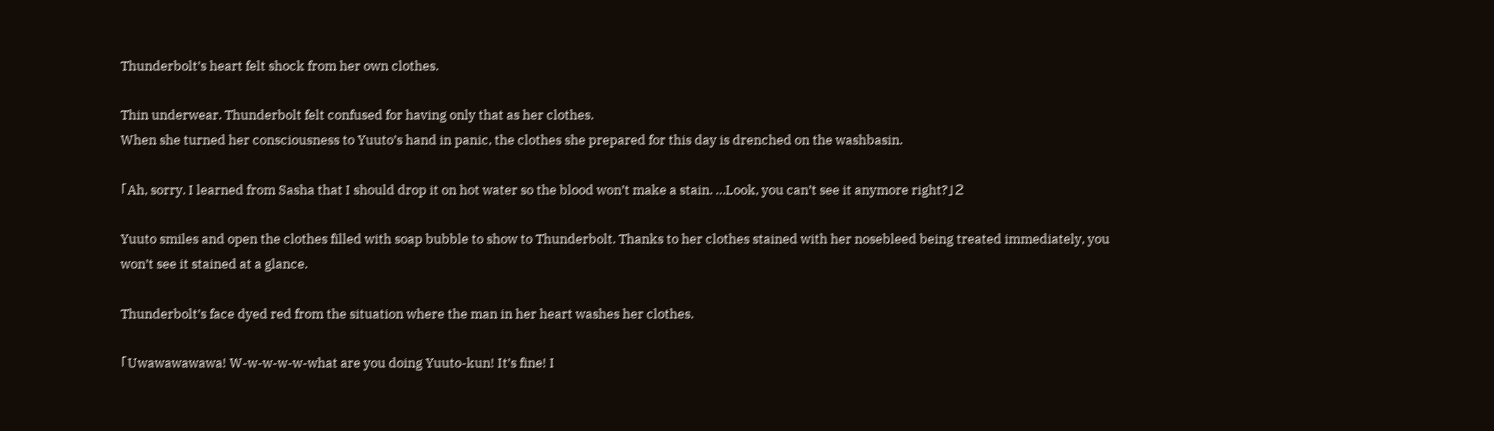Thunderbolt’s heart felt shock from her own clothes.

Thin underwear. Thunderbolt felt confused for having only that as her clothes.
When she turned her consciousness to Yuuto’s hand in panic, the clothes she prepared for this day is drenched on the washbasin.

「Ah, sorry. I learned from Sasha that I should drop it on hot water so the blood won’t make a stain. …Look, you can’t see it anymore right?」2

Yuuto smiles and open the clothes filled with soap bubble to show to Thunderbolt. Thanks to her clothes stained with her nosebleed being treated immediately, you won’t see it stained at a glance.

Thunderbolt’s face dyed red from the situation where the man in her heart washes her clothes.

「Uwawawawawa! W-w-w-w-w-what are you doing Yuuto-kun! It’s fine! I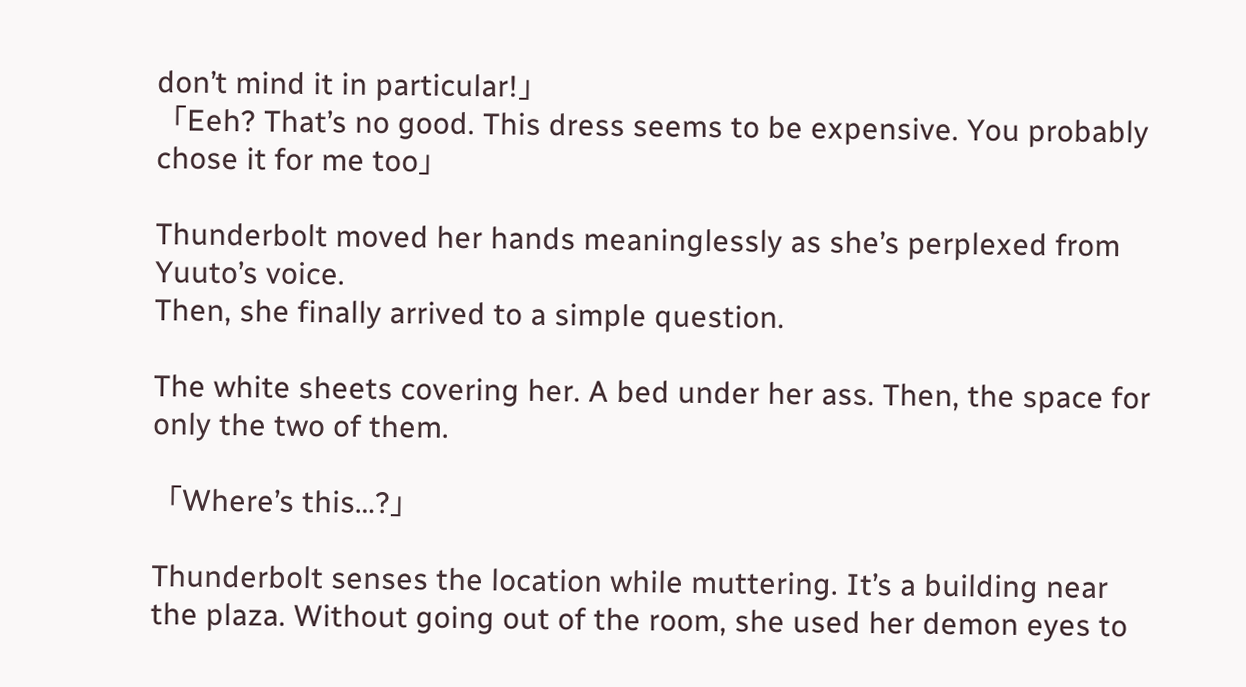don’t mind it in particular!」
「Eeh? That’s no good. This dress seems to be expensive. You probably chose it for me too」

Thunderbolt moved her hands meaninglessly as she’s perplexed from Yuuto’s voice.
Then, she finally arrived to a simple question.

The white sheets covering her. A bed under her ass. Then, the space for only the two of them.

「Where’s this…?」

Thunderbolt senses the location while muttering. It’s a building near the plaza. Without going out of the room, she used her demon eyes to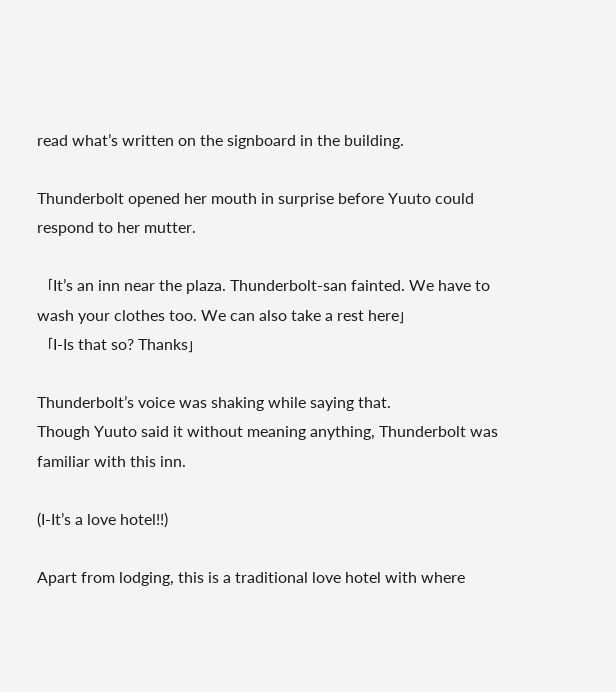read what’s written on the signboard in the building.

Thunderbolt opened her mouth in surprise before Yuuto could respond to her mutter.

「It’s an inn near the plaza. Thunderbolt-san fainted. We have to wash your clothes too. We can also take a rest here」
「I-Is that so? Thanks」

Thunderbolt’s voice was shaking while saying that.
Though Yuuto said it without meaning anything, Thunderbolt was familiar with this inn.

(I-It’s a love hotel!!)

Apart from lodging, this is a traditional love hotel with where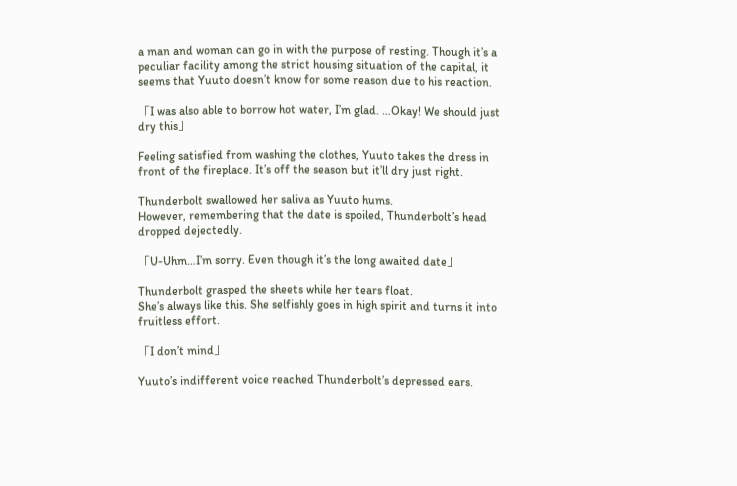a man and woman can go in with the purpose of resting. Though it’s a peculiar facility among the strict housing situation of the capital, it seems that Yuuto doesn’t know for some reason due to his reaction.

「I was also able to borrow hot water, I’m glad. …Okay! We should just dry this」

Feeling satisfied from washing the clothes, Yuuto takes the dress in front of the fireplace. It’s off the season but it’ll dry just right.

Thunderbolt swallowed her saliva as Yuuto hums.
However, remembering that the date is spoiled, Thunderbolt’s head dropped dejectedly.

「U-Uhm…I’m sorry. Even though it’s the long awaited date」

Thunderbolt grasped the sheets while her tears float.
She’s always like this. She selfishly goes in high spirit and turns it into fruitless effort.

「I don’t mind」

Yuuto’s indifferent voice reached Thunderbolt’s depressed ears.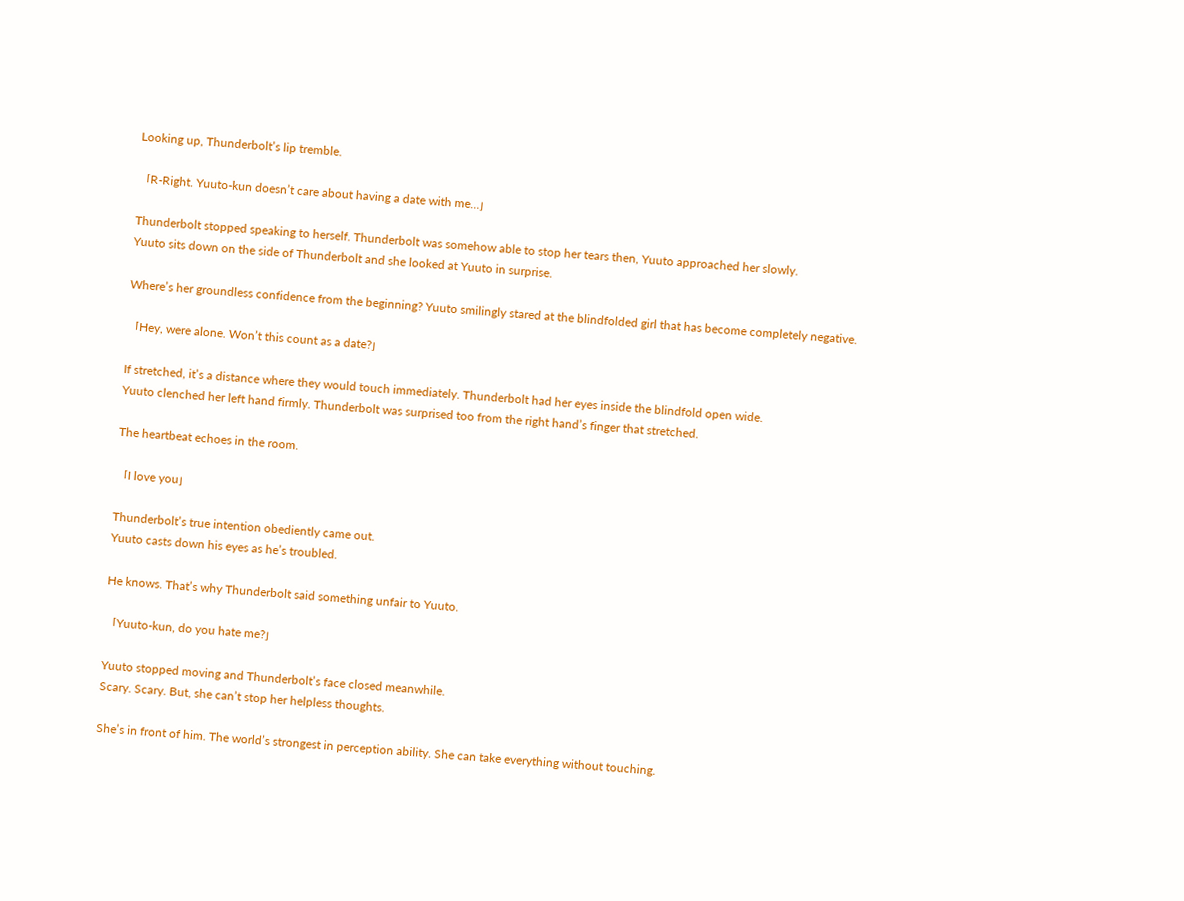Looking up, Thunderbolt’s lip tremble.

「R-Right. Yuuto-kun doesn’t care about having a date with me…」

Thunderbolt stopped speaking to herself. Thunderbolt was somehow able to stop her tears then, Yuuto approached her slowly.
Yuuto sits down on the side of Thunderbolt and she looked at Yuuto in surprise.

Where’s her groundless confidence from the beginning? Yuuto smilingly stared at the blindfolded girl that has become completely negative.

「Hey, were alone. Won’t this count as a date?」

If stretched, it’s a distance where they would touch immediately. Thunderbolt had her eyes inside the blindfold open wide.
Yuuto clenched her left hand firmly. Thunderbolt was surprised too from the right hand’s finger that stretched.

The heartbeat echoes in the room.

「I love you」

Thunderbolt’s true intention obediently came out.
Yuuto casts down his eyes as he’s troubled.

He knows. That’s why Thunderbolt said something unfair to Yuuto.

「Yuuto-kun, do you hate me?」

Yuuto stopped moving and Thunderbolt’s face closed meanwhile.
Scary. Scary. But, she can’t stop her helpless thoughts.

She’s in front of him. The world’s strongest in perception ability. She can take everything without touching.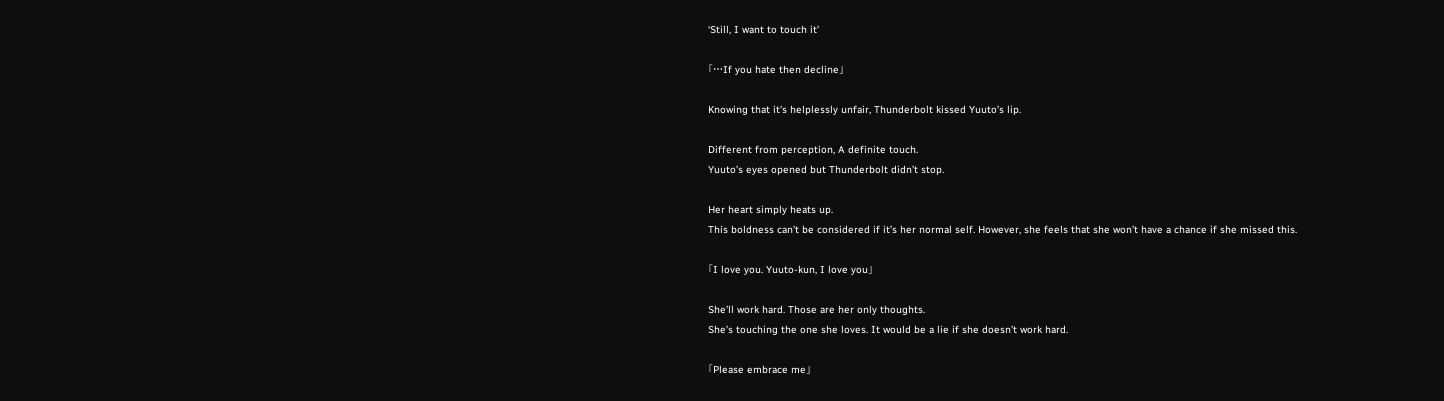‘Still, I want to touch it’

「…If you hate then decline」

Knowing that it’s helplessly unfair, Thunderbolt kissed Yuuto’s lip.

Different from perception, A definite touch.
Yuuto’s eyes opened but Thunderbolt didn’t stop.

Her heart simply heats up.
This boldness can’t be considered if it’s her normal self. However, she feels that she won’t have a chance if she missed this.

「I love you. Yuuto-kun, I love you」

She’ll work hard. Those are her only thoughts.
She’s touching the one she loves. It would be a lie if she doesn’t work hard.

「Please embrace me」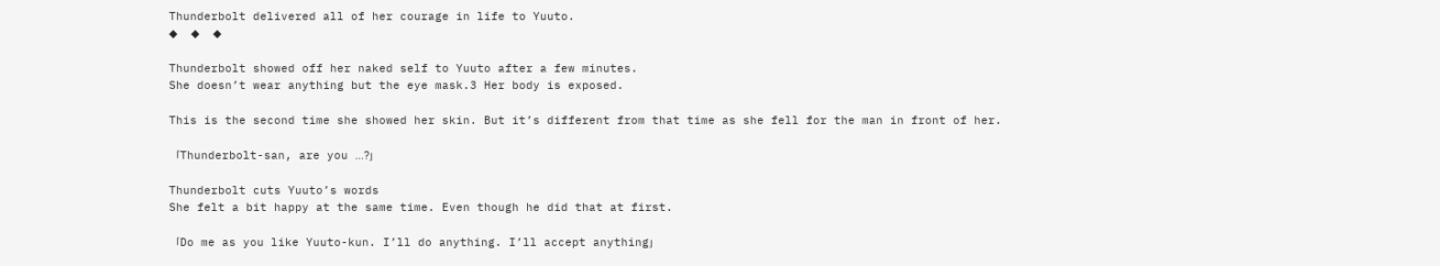Thunderbolt delivered all of her courage in life to Yuuto.
◆  ◆  ◆

Thunderbolt showed off her naked self to Yuuto after a few minutes.
She doesn’t wear anything but the eye mask.3 Her body is exposed.

This is the second time she showed her skin. But it’s different from that time as she fell for the man in front of her.

「Thunderbolt-san, are you …?」

Thunderbolt cuts Yuuto’s words
She felt a bit happy at the same time. Even though he did that at first.

「Do me as you like Yuuto-kun. I’ll do anything. I’ll accept anything」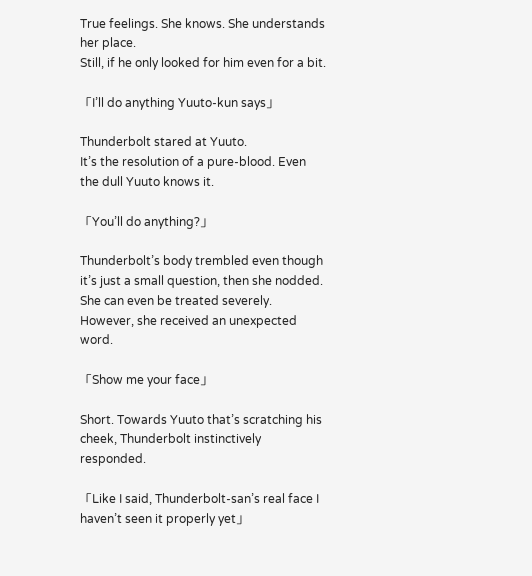True feelings. She knows. She understands her place.
Still, if he only looked for him even for a bit.

「I’ll do anything Yuuto-kun says」

Thunderbolt stared at Yuuto.
It’s the resolution of a pure-blood. Even the dull Yuuto knows it.

「You’ll do anything?」

Thunderbolt’s body trembled even though it’s just a small question, then she nodded.
She can even be treated severely. However, she received an unexpected word.

「Show me your face」

Short. Towards Yuuto that’s scratching his cheek, Thunderbolt instinctively responded.

「Like I said, Thunderbolt-san’s real face I haven’t seen it properly yet」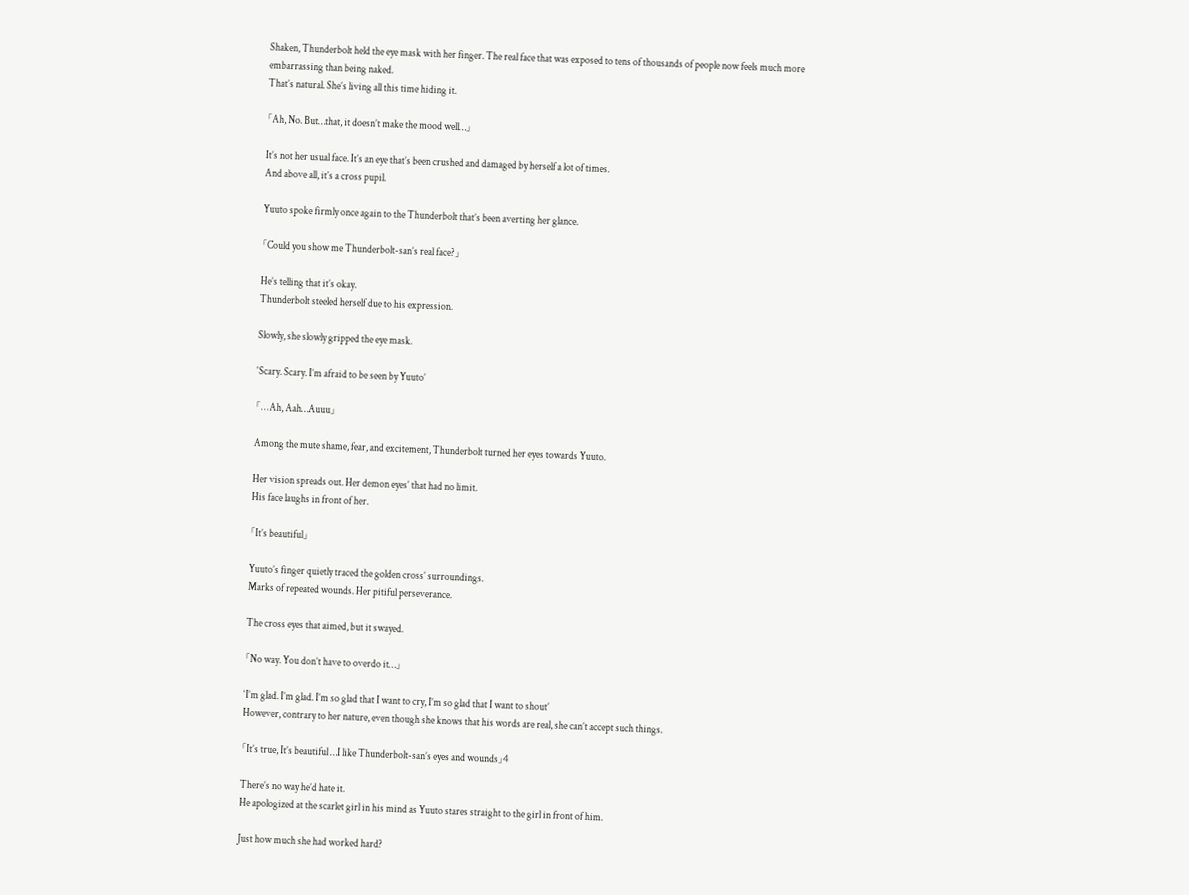Shaken, Thunderbolt held the eye mask with her finger. The real face that was exposed to tens of thousands of people now feels much more embarrassing than being naked.
That’s natural. She’s living all this time hiding it.

「Ah, No. But…that, it doesn’t make the mood well…」

It’s not her usual face. It’s an eye that’s been crushed and damaged by herself a lot of times.
And above all, it’s a cross pupil.

Yuuto spoke firmly once again to the Thunderbolt that’s been averting her glance.

「Could you show me Thunderbolt-san’s real face?」

He’s telling that it’s okay.
Thunderbolt steeled herself due to his expression.

Slowly, she slowly gripped the eye mask.

‘Scary. Scary. I’m afraid to be seen by Yuuto’

「…Ah, Aah…Auuu」

Among the mute shame, fear, and excitement, Thunderbolt turned her eyes towards Yuuto.

Her vision spreads out. Her demon eyes’ that had no limit.
His face laughs in front of her.

「It’s beautiful」

Yuuto’s finger quietly traced the golden cross’ surroundings.
Marks of repeated wounds. Her pitiful perseverance.

The cross eyes that aimed, but it swayed.

「No way. You don’t have to overdo it…」

‘I’m glad. I’m glad. I’m so glad that I want to cry, I’m so glad that I want to shout’
However, contrary to her nature, even though she knows that his words are real, she can’t accept such things.

「It’s true, It’s beautiful …I like Thunderbolt-san’s eyes and wounds」4

There’s no way he’d hate it.
He apologized at the scarlet girl in his mind as Yuuto stares straight to the girl in front of him.

Just how much she had worked hard?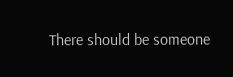There should be someone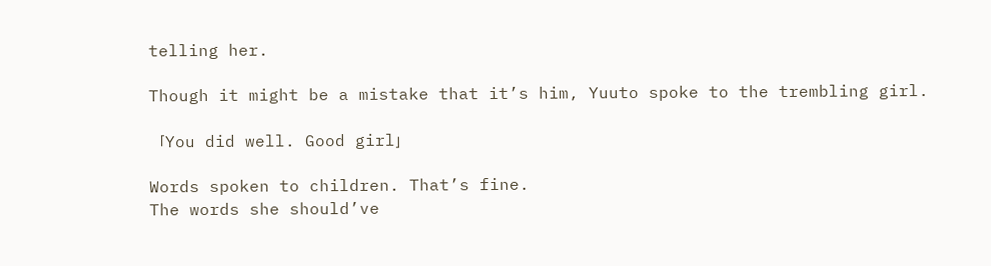telling her.

Though it might be a mistake that it’s him, Yuuto spoke to the trembling girl.

「You did well. Good girl」

Words spoken to children. That’s fine.
The words she should’ve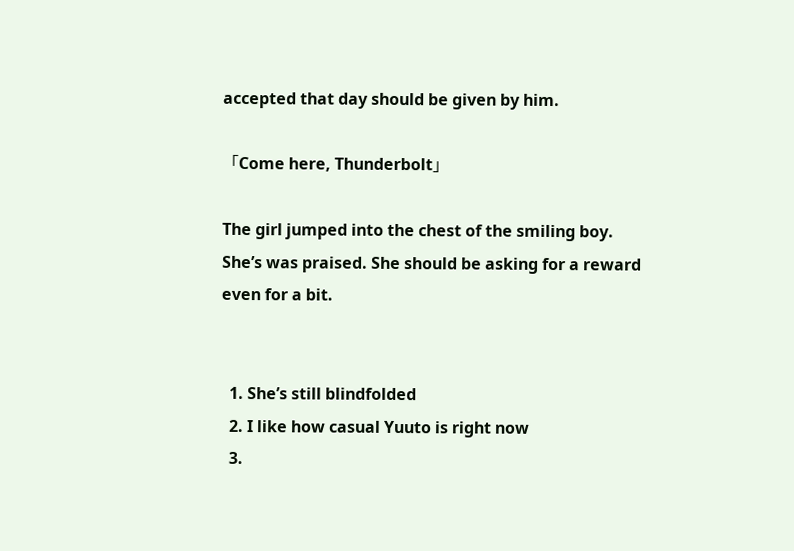accepted that day should be given by him.

「Come here, Thunderbolt」

The girl jumped into the chest of the smiling boy.
She’s was praised. She should be asking for a reward even for a bit.


  1. She’s still blindfolded
  2. I like how casual Yuuto is right now
  3.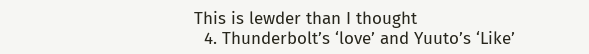This is lewder than I thought
  4. Thunderbolt’s ‘love’ and Yuuto’s ‘Like’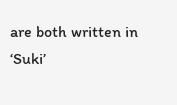are both written in ‘Suki’